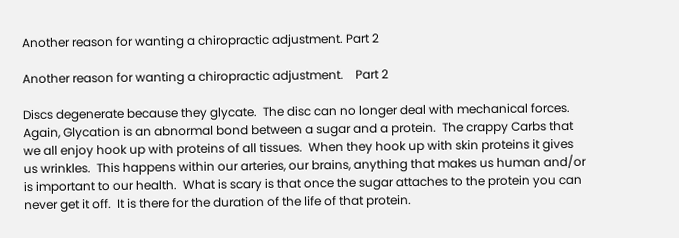Another reason for wanting a chiropractic adjustment. Part 2

Another reason for wanting a chiropractic adjustment.    Part 2

Discs degenerate because they glycate.  The disc can no longer deal with mechanical forces.  Again, Glycation is an abnormal bond between a sugar and a protein.  The crappy Carbs that we all enjoy hook up with proteins of all tissues.  When they hook up with skin proteins it gives us wrinkles.  This happens within our arteries, our brains, anything that makes us human and/or is important to our health.  What is scary is that once the sugar attaches to the protein you can never get it off.  It is there for the duration of the life of that protein.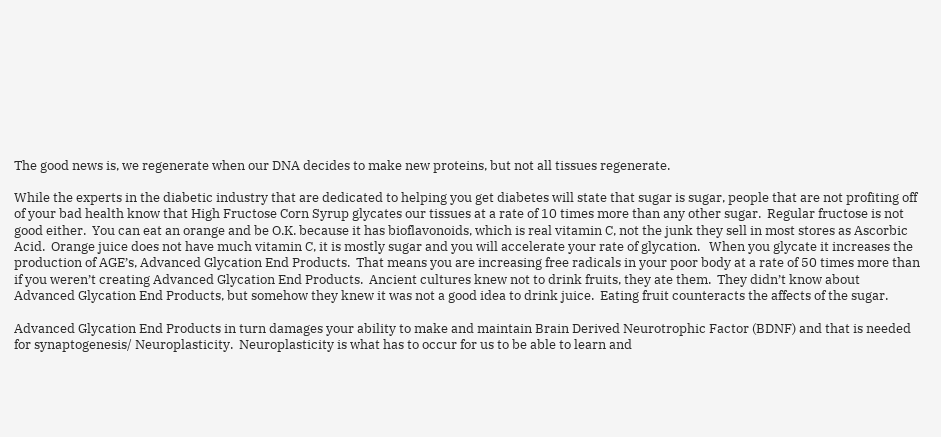The good news is, we regenerate when our DNA decides to make new proteins, but not all tissues regenerate.

While the experts in the diabetic industry that are dedicated to helping you get diabetes will state that sugar is sugar, people that are not profiting off of your bad health know that High Fructose Corn Syrup glycates our tissues at a rate of 10 times more than any other sugar.  Regular fructose is not good either.  You can eat an orange and be O.K. because it has bioflavonoids, which is real vitamin C, not the junk they sell in most stores as Ascorbic Acid.  Orange juice does not have much vitamin C, it is mostly sugar and you will accelerate your rate of glycation.   When you glycate it increases the production of AGE’s, Advanced Glycation End Products.  That means you are increasing free radicals in your poor body at a rate of 50 times more than if you weren’t creating Advanced Glycation End Products.  Ancient cultures knew not to drink fruits, they ate them.  They didn’t know about Advanced Glycation End Products, but somehow they knew it was not a good idea to drink juice.  Eating fruit counteracts the affects of the sugar.

Advanced Glycation End Products in turn damages your ability to make and maintain Brain Derived Neurotrophic Factor (BDNF) and that is needed for synaptogenesis/ Neuroplasticity.  Neuroplasticity is what has to occur for us to be able to learn and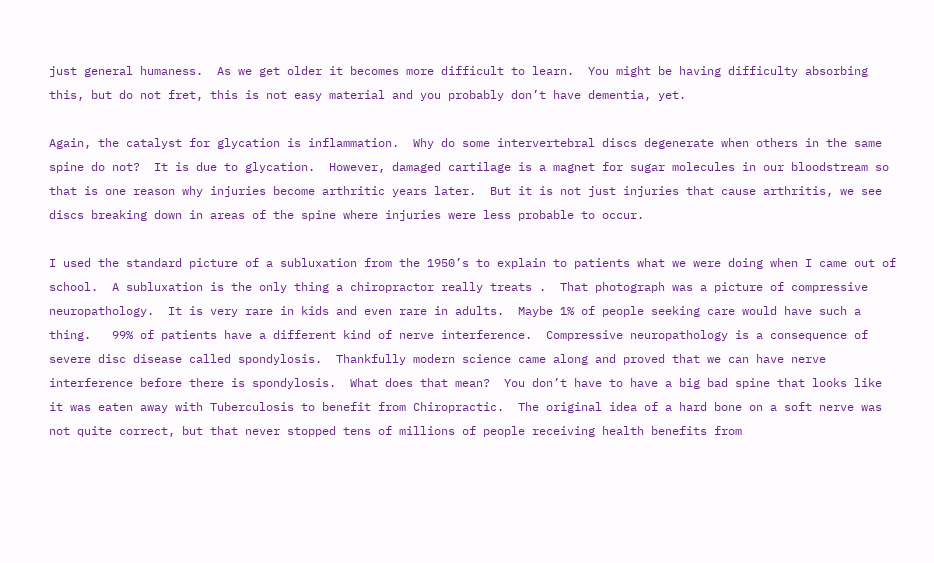just general humaness.  As we get older it becomes more difficult to learn.  You might be having difficulty absorbing this, but do not fret, this is not easy material and you probably don’t have dementia, yet.

Again, the catalyst for glycation is inflammation.  Why do some intervertebral discs degenerate when others in the same spine do not?  It is due to glycation.  However, damaged cartilage is a magnet for sugar molecules in our bloodstream so that is one reason why injuries become arthritic years later.  But it is not just injuries that cause arthritis, we see discs breaking down in areas of the spine where injuries were less probable to occur.

I used the standard picture of a subluxation from the 1950’s to explain to patients what we were doing when I came out of school.  A subluxation is the only thing a chiropractor really treats .  That photograph was a picture of compressive neuropathology.  It is very rare in kids and even rare in adults.  Maybe 1% of people seeking care would have such a thing.   99% of patients have a different kind of nerve interference.  Compressive neuropathology is a consequence of severe disc disease called spondylosis.  Thankfully modern science came along and proved that we can have nerve interference before there is spondylosis.  What does that mean?  You don’t have to have a big bad spine that looks like it was eaten away with Tuberculosis to benefit from Chiropractic.  The original idea of a hard bone on a soft nerve was not quite correct, but that never stopped tens of millions of people receiving health benefits from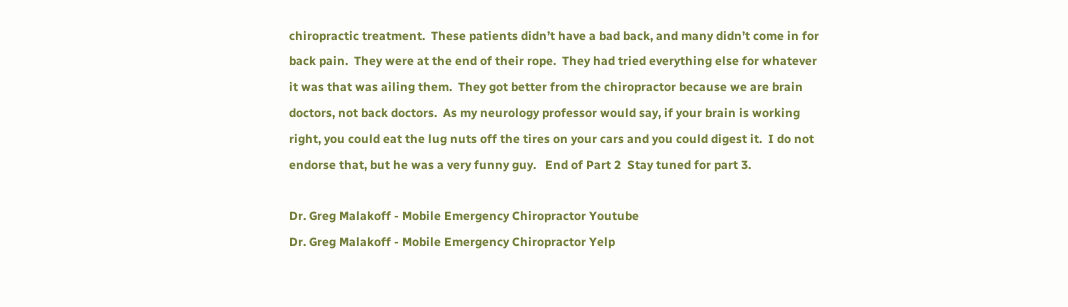chiropractic treatment.  These patients didn’t have a bad back, and many didn’t come in for back pain.  They were at the end of their rope.  They had tried everything else for whatever it was that was ailing them.  They got better from the chiropractor because we are brain doctors, not back doctors.  As my neurology professor would say, if your brain is working right, you could eat the lug nuts off the tires on your cars and you could digest it.  I do not endorse that, but he was a very funny guy.   End of Part 2  Stay tuned for part 3.

Dr. Greg Malakoff - Mobile Emergency Chiropractor Youtube
Dr. Greg Malakoff - Mobile Emergency Chiropractor Yelp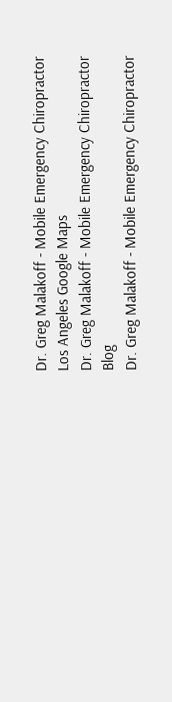Dr. Greg Malakoff - Mobile Emergency Chiropractor Los Angeles Google Maps
Dr. Greg Malakoff - Mobile Emergency Chiropractor Blog
Dr. Greg Malakoff - Mobile Emergency Chiropractor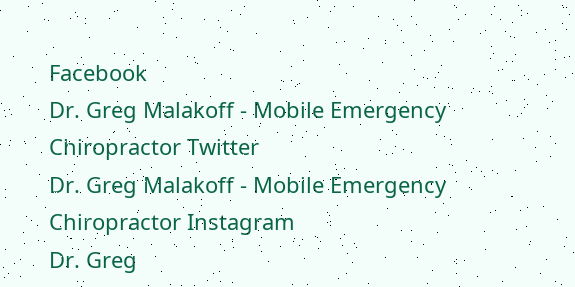Facebook
Dr. Greg Malakoff - Mobile Emergency Chiropractor Twitter
Dr. Greg Malakoff - Mobile Emergency Chiropractor Instagram
Dr. Greg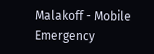Malakoff - Mobile Emergency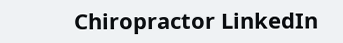Chiropractor LinkedIn